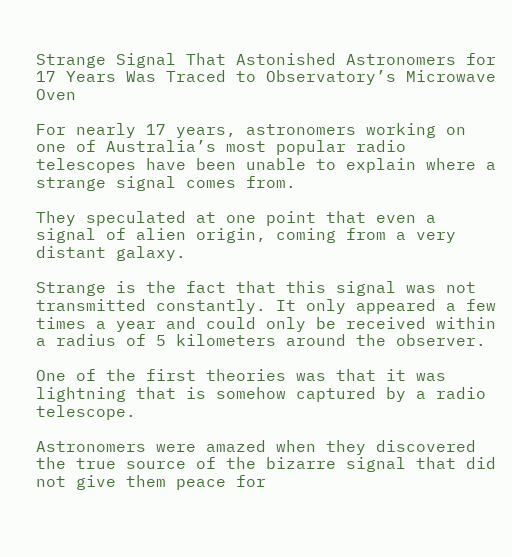Strange Signal That Astonished Astronomers for 17 Years Was Traced to Observatory’s Microwave Oven

For nearly 17 years, astronomers working on one of Australia’s most popular radio telescopes have been unable to explain where a strange signal comes from.

They speculated at one point that even a signal of alien origin, coming from a very distant galaxy.

Strange is the fact that this signal was not transmitted constantly. It only appeared a few times a year and could only be received within a radius of 5 kilometers around the observer.

One of the first theories was that it was lightning that is somehow captured by a radio telescope.

Astronomers were amazed when they discovered the true source of the bizarre signal that did not give them peace for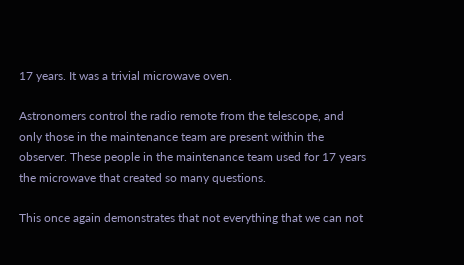17 years. It was a trivial microwave oven.

Astronomers control the radio remote from the telescope, and only those in the maintenance team are present within the observer. These people in the maintenance team used for 17 years the microwave that created so many questions.

This once again demonstrates that not everything that we can not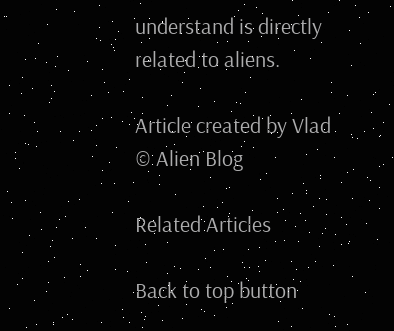understand is directly related to aliens.

Article created by Vlad © Alien Blog

Related Articles

Back to top button